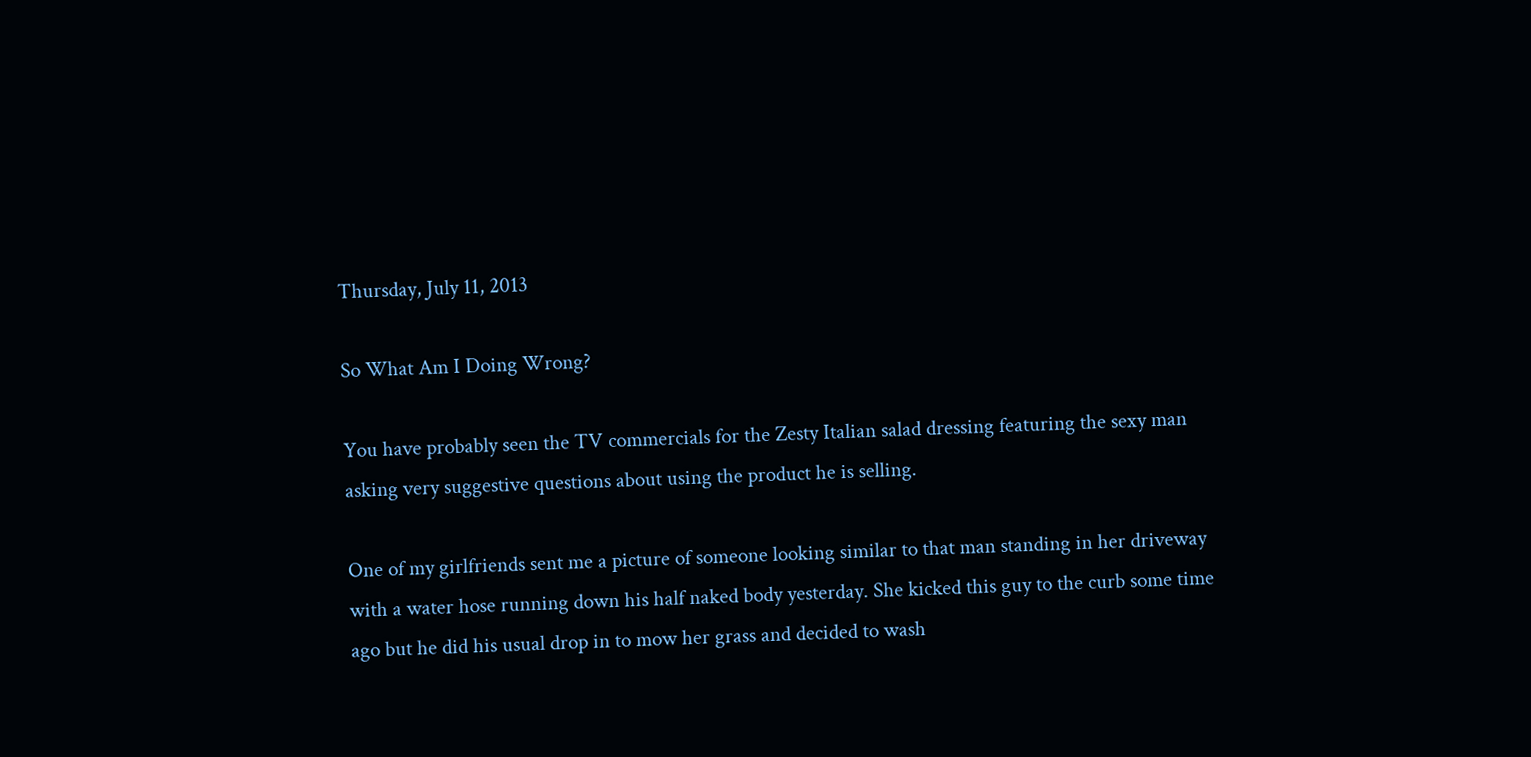Thursday, July 11, 2013

So What Am I Doing Wrong?

You have probably seen the TV commercials for the Zesty Italian salad dressing featuring the sexy man asking very suggestive questions about using the product he is selling.

One of my girlfriends sent me a picture of someone looking similar to that man standing in her driveway with a water hose running down his half naked body yesterday. She kicked this guy to the curb some time ago but he did his usual drop in to mow her grass and decided to wash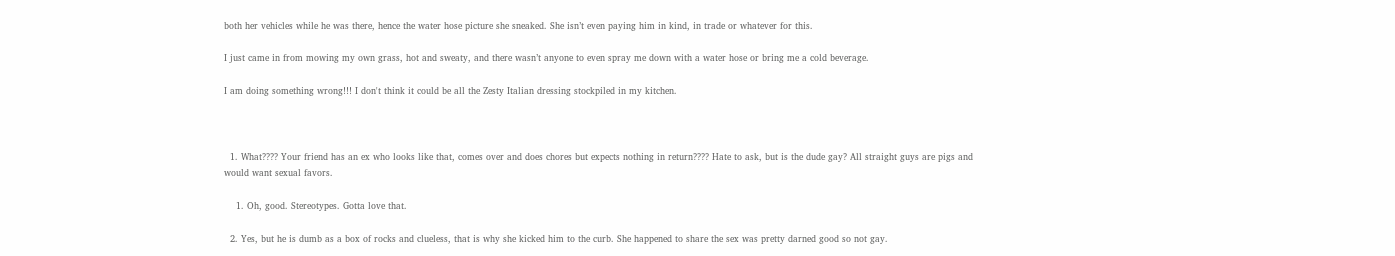both her vehicles while he was there, hence the water hose picture she sneaked. She isn’t even paying him in kind, in trade or whatever for this.

I just came in from mowing my own grass, hot and sweaty, and there wasn’t anyone to even spray me down with a water hose or bring me a cold beverage.

I am doing something wrong!!! I don't think it could be all the Zesty Italian dressing stockpiled in my kitchen.



  1. What???? Your friend has an ex who looks like that, comes over and does chores but expects nothing in return???? Hate to ask, but is the dude gay? All straight guys are pigs and would want sexual favors.

    1. Oh, good. Stereotypes. Gotta love that.

  2. Yes, but he is dumb as a box of rocks and clueless, that is why she kicked him to the curb. She happened to share the sex was pretty darned good so not gay.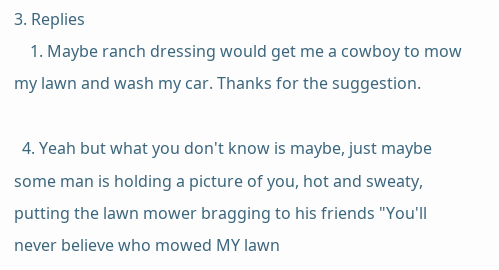3. Replies
    1. Maybe ranch dressing would get me a cowboy to mow my lawn and wash my car. Thanks for the suggestion.

  4. Yeah but what you don't know is maybe, just maybe some man is holding a picture of you, hot and sweaty, putting the lawn mower bragging to his friends "You'll never believe who mowed MY lawn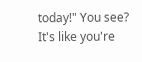today!" You see? It's like you're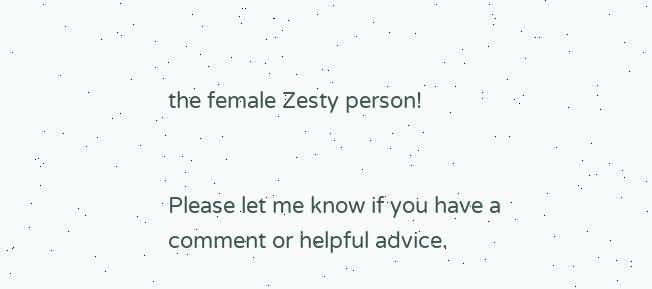the female Zesty person!


Please let me know if you have a comment or helpful advice.